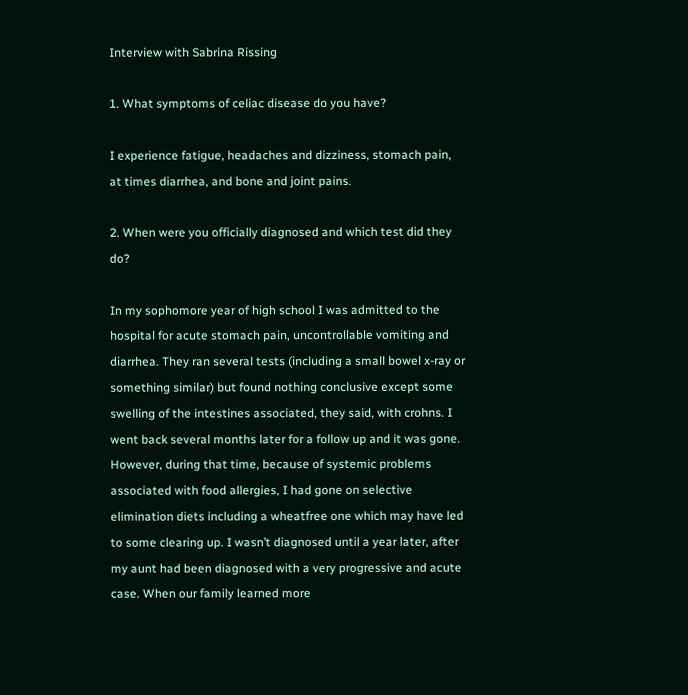Interview with Sabrina Rissing

1. What symptoms of celiac disease do you have?

I experience fatigue, headaches and dizziness, stomach pain, at times diarrhea, and bone and joint pains.

2. When were you officially diagnosed and which test did they do?

In my sophomore year of high school I was admitted to the hospital for acute stomach pain, uncontrollable vomiting and diarrhea. They ran several tests (including a small bowel x-ray or something similar) but found nothing conclusive except some swelling of the intestines associated, they said, with crohns. I went back several months later for a follow up and it was gone. However, during that time, because of systemic problems associated with food allergies, I had gone on selective elimination diets including a wheatfree one which may have led to some clearing up. I wasn’t diagnosed until a year later, after my aunt had been diagnosed with a very progressive and acute case. When our family learned more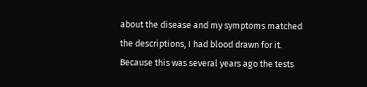about the disease and my symptoms matched the descriptions, I had blood drawn for it. Because this was several years ago the tests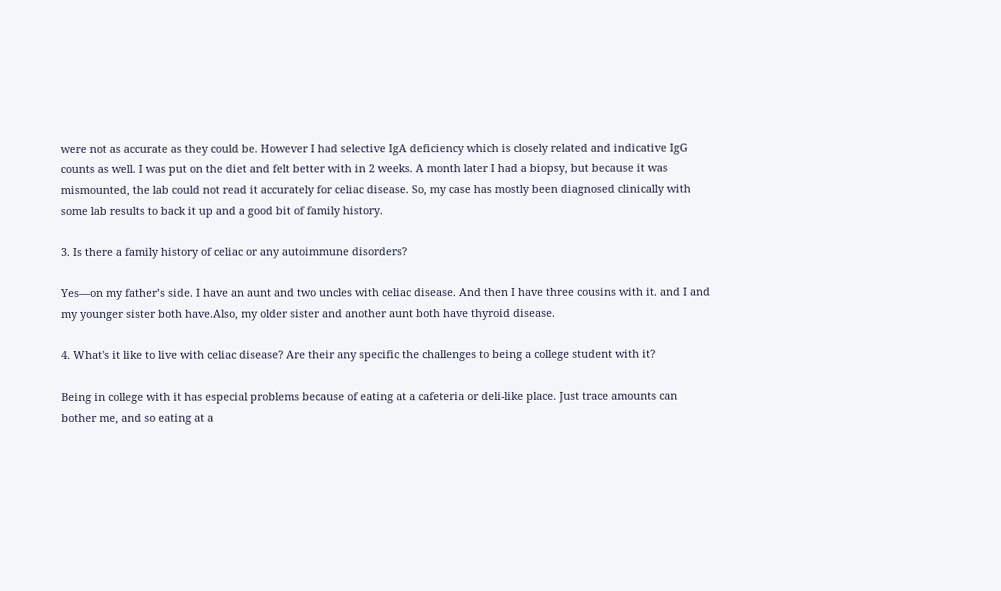were not as accurate as they could be. However I had selective IgA deficiency which is closely related and indicative IgG counts as well. I was put on the diet and felt better with in 2 weeks. A month later I had a biopsy, but because it was mismounted, the lab could not read it accurately for celiac disease. So, my case has mostly been diagnosed clinically with some lab results to back it up and a good bit of family history.

3. Is there a family history of celiac or any autoimmune disorders?

Yes—on my father’s side. I have an aunt and two uncles with celiac disease. And then I have three cousins with it. and I and my younger sister both have.Also, my older sister and another aunt both have thyroid disease.

4. What's it like to live with celiac disease? Are their any specific the challenges to being a college student with it?

Being in college with it has especial problems because of eating at a cafeteria or deli-like place. Just trace amounts can bother me, and so eating at a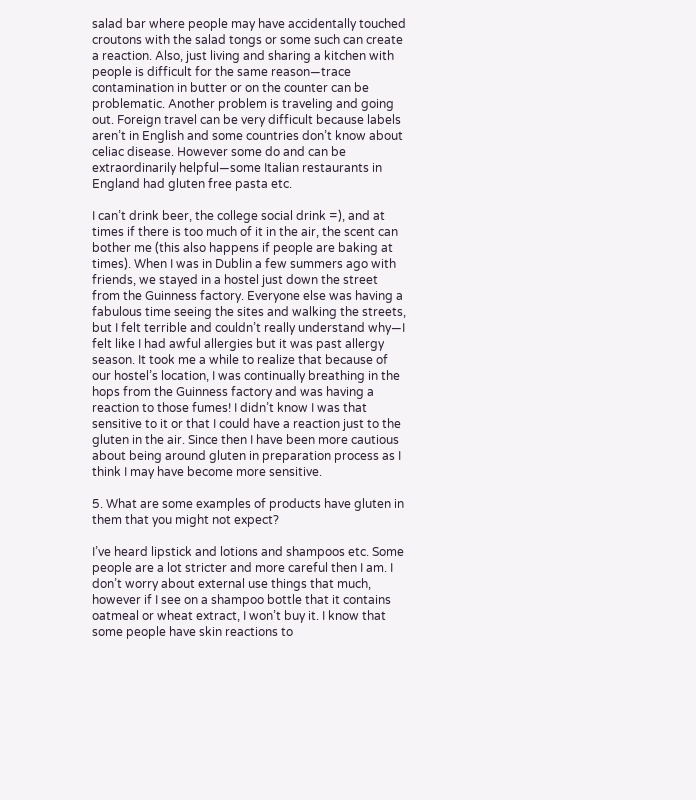salad bar where people may have accidentally touched croutons with the salad tongs or some such can create a reaction. Also, just living and sharing a kitchen with people is difficult for the same reason—trace contamination in butter or on the counter can be problematic. Another problem is traveling and going out. Foreign travel can be very difficult because labels aren’t in English and some countries don’t know about celiac disease. However some do and can be extraordinarily helpful—some Italian restaurants in England had gluten free pasta etc.

I can’t drink beer, the college social drink =), and at times if there is too much of it in the air, the scent can bother me (this also happens if people are baking at times). When I was in Dublin a few summers ago with friends, we stayed in a hostel just down the street from the Guinness factory. Everyone else was having a fabulous time seeing the sites and walking the streets, but I felt terrible and couldn’t really understand why—I felt like I had awful allergies but it was past allergy season. It took me a while to realize that because of our hostel’s location, I was continually breathing in the hops from the Guinness factory and was having a reaction to those fumes! I didn’t know I was that sensitive to it or that I could have a reaction just to the gluten in the air. Since then I have been more cautious about being around gluten in preparation process as I think I may have become more sensitive.

5. What are some examples of products have gluten in them that you might not expect?

I’ve heard lipstick and lotions and shampoos etc. Some people are a lot stricter and more careful then I am. I don’t worry about external use things that much, however if I see on a shampoo bottle that it contains oatmeal or wheat extract, I won’t buy it. I know that some people have skin reactions to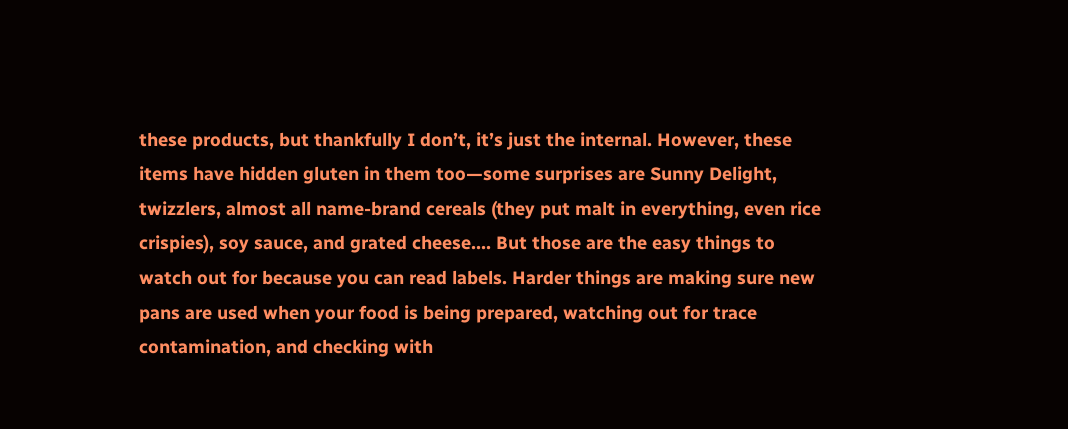these products, but thankfully I don’t, it’s just the internal. However, these items have hidden gluten in them too—some surprises are Sunny Delight, twizzlers, almost all name-brand cereals (they put malt in everything, even rice crispies), soy sauce, and grated cheese…. But those are the easy things to watch out for because you can read labels. Harder things are making sure new pans are used when your food is being prepared, watching out for trace contamination, and checking with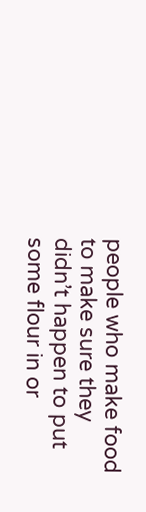people who make food to make sure they didn’t happen to put some flour in or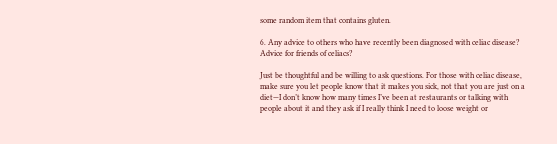some random item that contains gluten.

6. Any advice to others who have recently been diagnosed with celiac disease? Advice for friends of celiacs?

Just be thoughtful and be willing to ask questions. For those with celiac disease, make sure you let people know that it makes you sick, not that you are just on a diet—I don’t know how many times I’ve been at restaurants or talking with people about it and they ask if I really think I need to loose weight or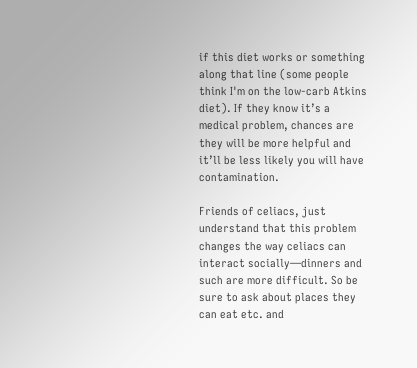if this diet works or something along that line (some people think I'm on the low-carb Atkins diet). If they know it’s a medical problem, chances are they will be more helpful and it’ll be less likely you will have contamination.

Friends of celiacs, just understand that this problem changes the way celiacs can interact socially—dinners and such are more difficult. So be sure to ask about places they can eat etc. and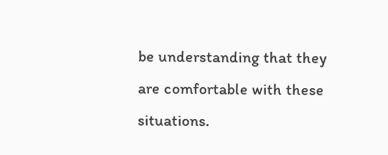be understanding that they are comfortable with these situations.